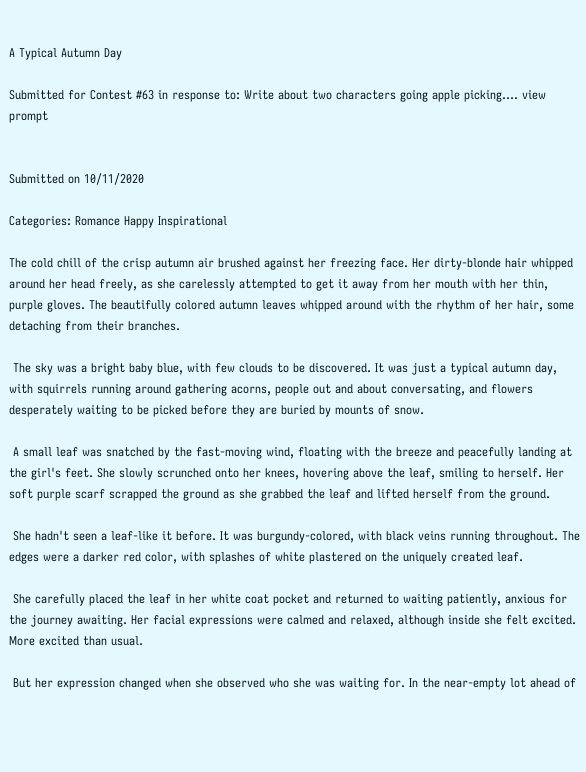A Typical Autumn Day

Submitted for Contest #63 in response to: Write about two characters going apple picking.... view prompt


Submitted on 10/11/2020

Categories: Romance Happy Inspirational

The cold chill of the crisp autumn air brushed against her freezing face. Her dirty-blonde hair whipped around her head freely, as she carelessly attempted to get it away from her mouth with her thin, purple gloves. The beautifully colored autumn leaves whipped around with the rhythm of her hair, some detaching from their branches.

 The sky was a bright baby blue, with few clouds to be discovered. It was just a typical autumn day, with squirrels running around gathering acorns, people out and about conversating, and flowers desperately waiting to be picked before they are buried by mounts of snow.

 A small leaf was snatched by the fast-moving wind, floating with the breeze and peacefully landing at the girl's feet. She slowly scrunched onto her knees, hovering above the leaf, smiling to herself. Her soft purple scarf scrapped the ground as she grabbed the leaf and lifted herself from the ground.

 She hadn't seen a leaf-like it before. It was burgundy-colored, with black veins running throughout. The edges were a darker red color, with splashes of white plastered on the uniquely created leaf.

 She carefully placed the leaf in her white coat pocket and returned to waiting patiently, anxious for the journey awaiting. Her facial expressions were calmed and relaxed, although inside she felt excited. More excited than usual.

 But her expression changed when she observed who she was waiting for. In the near-empty lot ahead of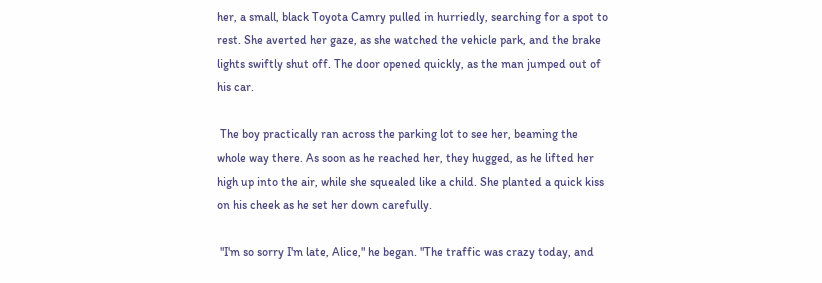her, a small, black Toyota Camry pulled in hurriedly, searching for a spot to rest. She averted her gaze, as she watched the vehicle park, and the brake lights swiftly shut off. The door opened quickly, as the man jumped out of his car.

 The boy practically ran across the parking lot to see her, beaming the whole way there. As soon as he reached her, they hugged, as he lifted her high up into the air, while she squealed like a child. She planted a quick kiss on his cheek as he set her down carefully.

 "I'm so sorry I'm late, Alice," he began. "The traffic was crazy today, and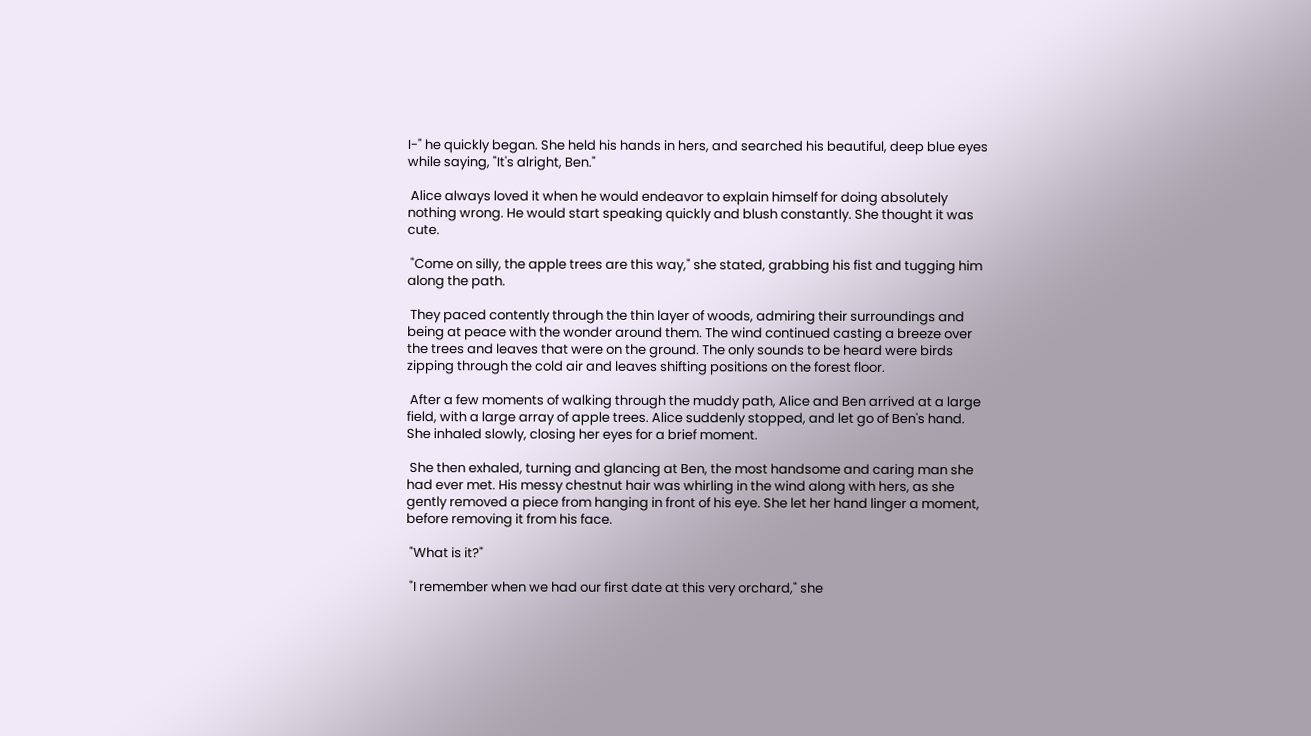I-" he quickly began. She held his hands in hers, and searched his beautiful, deep blue eyes while saying, "It's alright, Ben."

 Alice always loved it when he would endeavor to explain himself for doing absolutely nothing wrong. He would start speaking quickly and blush constantly. She thought it was cute.

 "Come on silly, the apple trees are this way," she stated, grabbing his fist and tugging him along the path.

 They paced contently through the thin layer of woods, admiring their surroundings and being at peace with the wonder around them. The wind continued casting a breeze over the trees and leaves that were on the ground. The only sounds to be heard were birds zipping through the cold air and leaves shifting positions on the forest floor.

 After a few moments of walking through the muddy path, Alice and Ben arrived at a large field, with a large array of apple trees. Alice suddenly stopped, and let go of Ben's hand. She inhaled slowly, closing her eyes for a brief moment.

 She then exhaled, turning and glancing at Ben, the most handsome and caring man she had ever met. His messy chestnut hair was whirling in the wind along with hers, as she gently removed a piece from hanging in front of his eye. She let her hand linger a moment, before removing it from his face.

 "What is it?"

 "I remember when we had our first date at this very orchard," she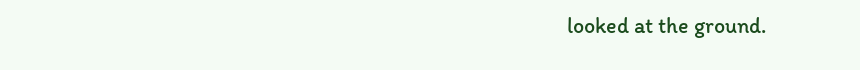looked at the ground.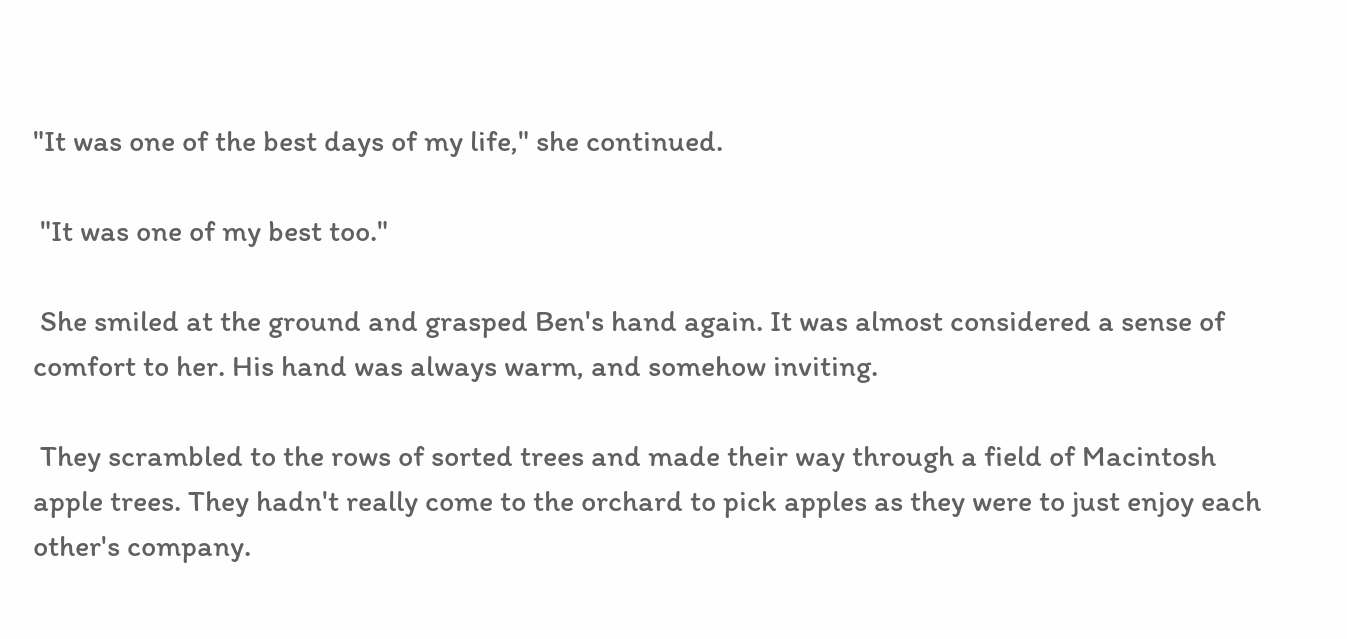"It was one of the best days of my life," she continued.

 "It was one of my best too."

 She smiled at the ground and grasped Ben's hand again. It was almost considered a sense of comfort to her. His hand was always warm, and somehow inviting.

 They scrambled to the rows of sorted trees and made their way through a field of Macintosh apple trees. They hadn't really come to the orchard to pick apples as they were to just enjoy each other's company.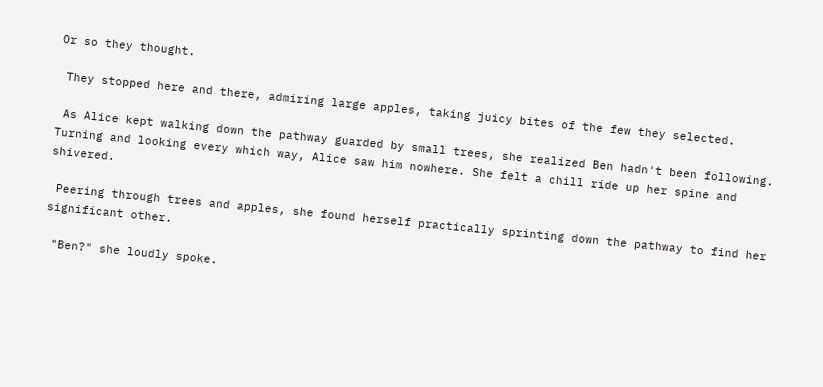Or so they thought.

 They stopped here and there, admiring large apples, taking juicy bites of the few they selected.

 As Alice kept walking down the pathway guarded by small trees, she realized Ben hadn't been following. Turning and looking every which way, Alice saw him nowhere. She felt a chill ride up her spine and shivered.

 Peering through trees and apples, she found herself practically sprinting down the pathway to find her significant other.

 "Ben?" she loudly spoke.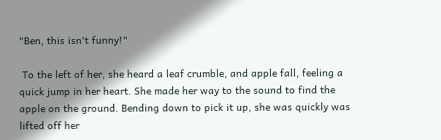"Ben, this isn't funny!"

 To the left of her, she heard a leaf crumble, and apple fall, feeling a quick jump in her heart. She made her way to the sound to find the apple on the ground. Bending down to pick it up, she was quickly was lifted off her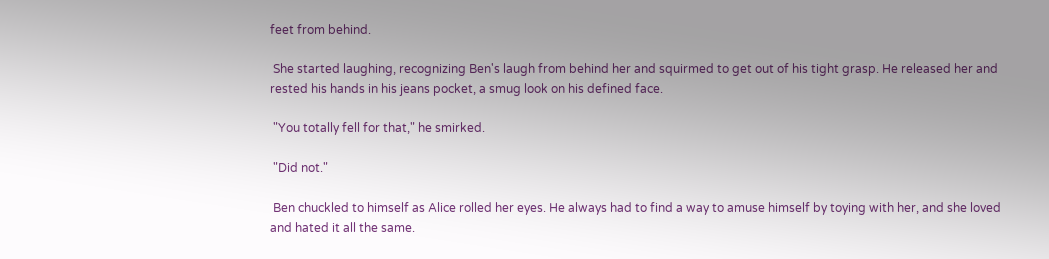feet from behind.

 She started laughing, recognizing Ben's laugh from behind her and squirmed to get out of his tight grasp. He released her and rested his hands in his jeans pocket, a smug look on his defined face.

 "You totally fell for that," he smirked.

 "Did not."

 Ben chuckled to himself as Alice rolled her eyes. He always had to find a way to amuse himself by toying with her, and she loved and hated it all the same.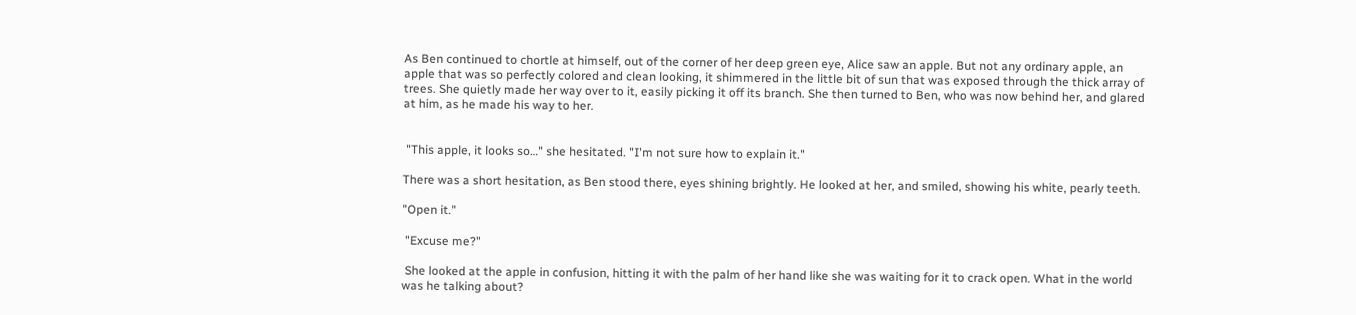As Ben continued to chortle at himself, out of the corner of her deep green eye, Alice saw an apple. But not any ordinary apple, an apple that was so perfectly colored and clean looking, it shimmered in the little bit of sun that was exposed through the thick array of trees. She quietly made her way over to it, easily picking it off its branch. She then turned to Ben, who was now behind her, and glared at him, as he made his way to her.


 "This apple, it looks so…" she hesitated. "I'm not sure how to explain it."

There was a short hesitation, as Ben stood there, eyes shining brightly. He looked at her, and smiled, showing his white, pearly teeth.

"Open it."

 "Excuse me?"

 She looked at the apple in confusion, hitting it with the palm of her hand like she was waiting for it to crack open. What in the world was he talking about?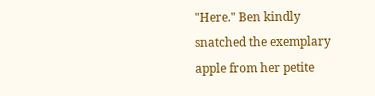"Here." Ben kindly snatched the exemplary apple from her petite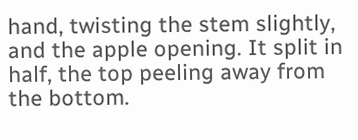hand, twisting the stem slightly, and the apple opening. It split in half, the top peeling away from the bottom.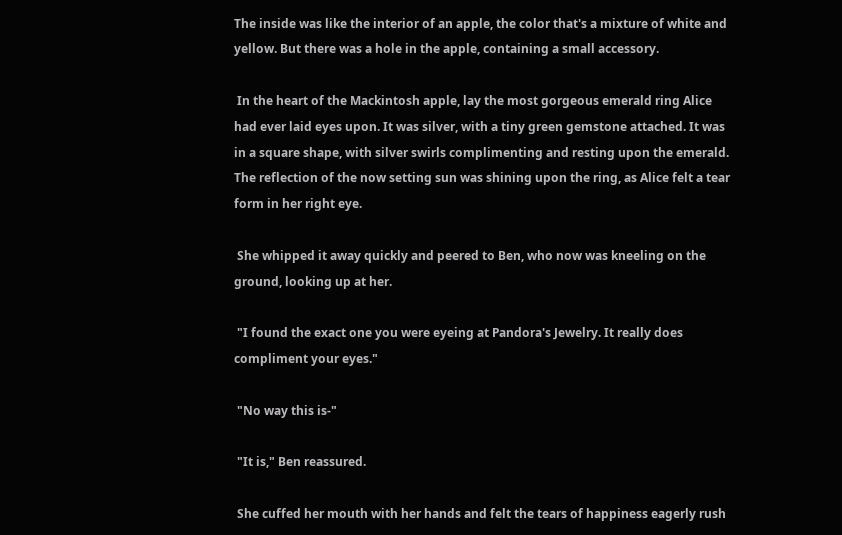The inside was like the interior of an apple, the color that's a mixture of white and yellow. But there was a hole in the apple, containing a small accessory.

 In the heart of the Mackintosh apple, lay the most gorgeous emerald ring Alice had ever laid eyes upon. It was silver, with a tiny green gemstone attached. It was in a square shape, with silver swirls complimenting and resting upon the emerald. The reflection of the now setting sun was shining upon the ring, as Alice felt a tear form in her right eye.

 She whipped it away quickly and peered to Ben, who now was kneeling on the ground, looking up at her.

 "I found the exact one you were eyeing at Pandora's Jewelry. It really does compliment your eyes."

 "No way this is-"

 "It is," Ben reassured.

 She cuffed her mouth with her hands and felt the tears of happiness eagerly rush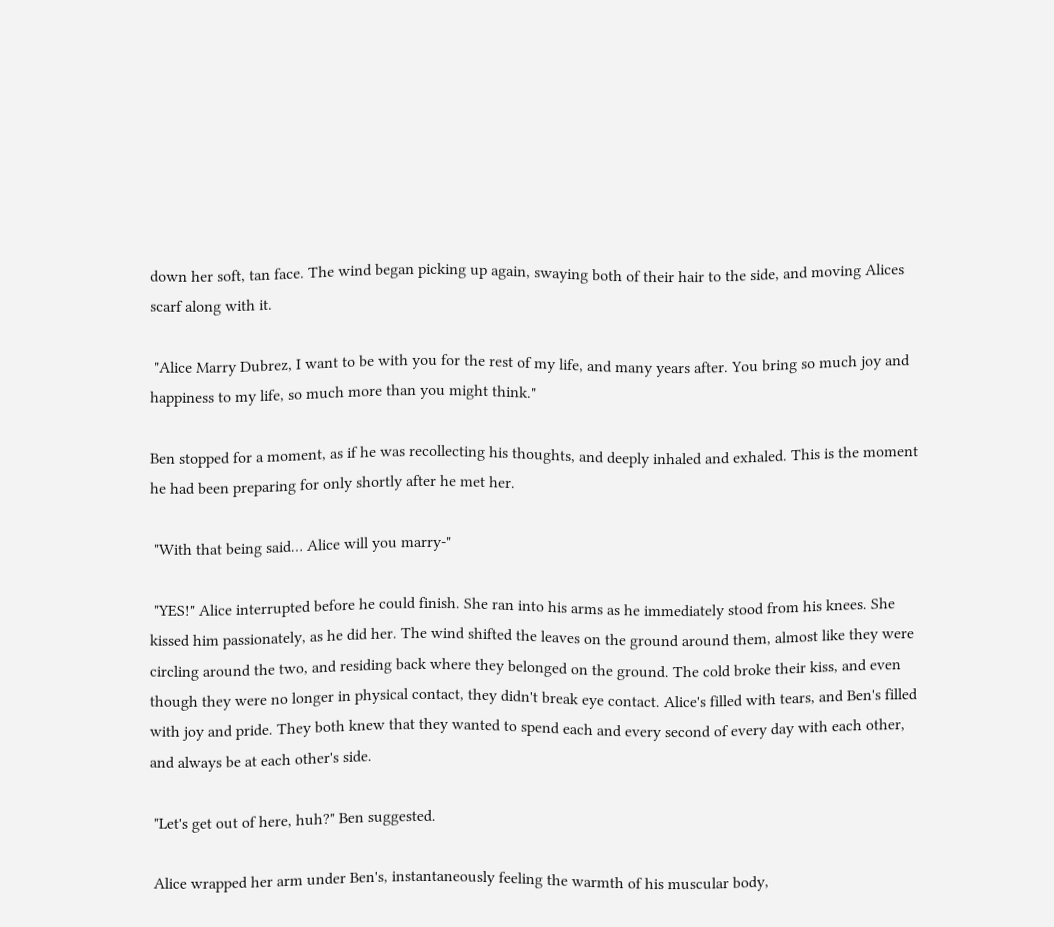down her soft, tan face. The wind began picking up again, swaying both of their hair to the side, and moving Alices scarf along with it.

 "Alice Marry Dubrez, I want to be with you for the rest of my life, and many years after. You bring so much joy and happiness to my life, so much more than you might think."

Ben stopped for a moment, as if he was recollecting his thoughts, and deeply inhaled and exhaled. This is the moment he had been preparing for only shortly after he met her.

 "With that being said… Alice will you marry-"

 "YES!" Alice interrupted before he could finish. She ran into his arms as he immediately stood from his knees. She kissed him passionately, as he did her. The wind shifted the leaves on the ground around them, almost like they were circling around the two, and residing back where they belonged on the ground. The cold broke their kiss, and even though they were no longer in physical contact, they didn't break eye contact. Alice's filled with tears, and Ben's filled with joy and pride. They both knew that they wanted to spend each and every second of every day with each other, and always be at each other's side.

 "Let's get out of here, huh?" Ben suggested.

 Alice wrapped her arm under Ben's, instantaneously feeling the warmth of his muscular body,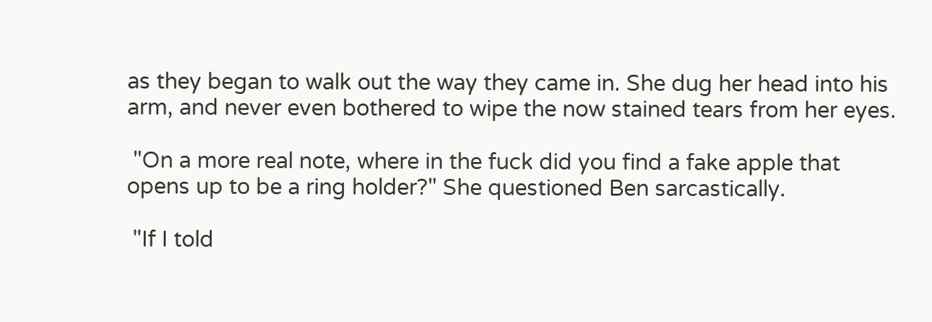as they began to walk out the way they came in. She dug her head into his arm, and never even bothered to wipe the now stained tears from her eyes.

 "On a more real note, where in the fuck did you find a fake apple that opens up to be a ring holder?" She questioned Ben sarcastically.

 "If I told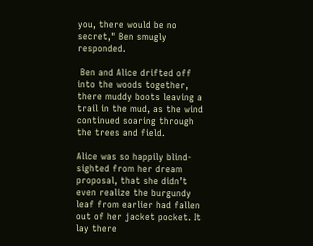you, there would be no secret," Ben smugly responded.

 Ben and Alice drifted off into the woods together, there muddy boots leaving a trail in the mud, as the wind continued soaring through the trees and field.

Alice was so happily blind-sighted from her dream proposal, that she didn’t even realize the burgundy leaf from earlier had fallen out of her jacket pocket. It lay there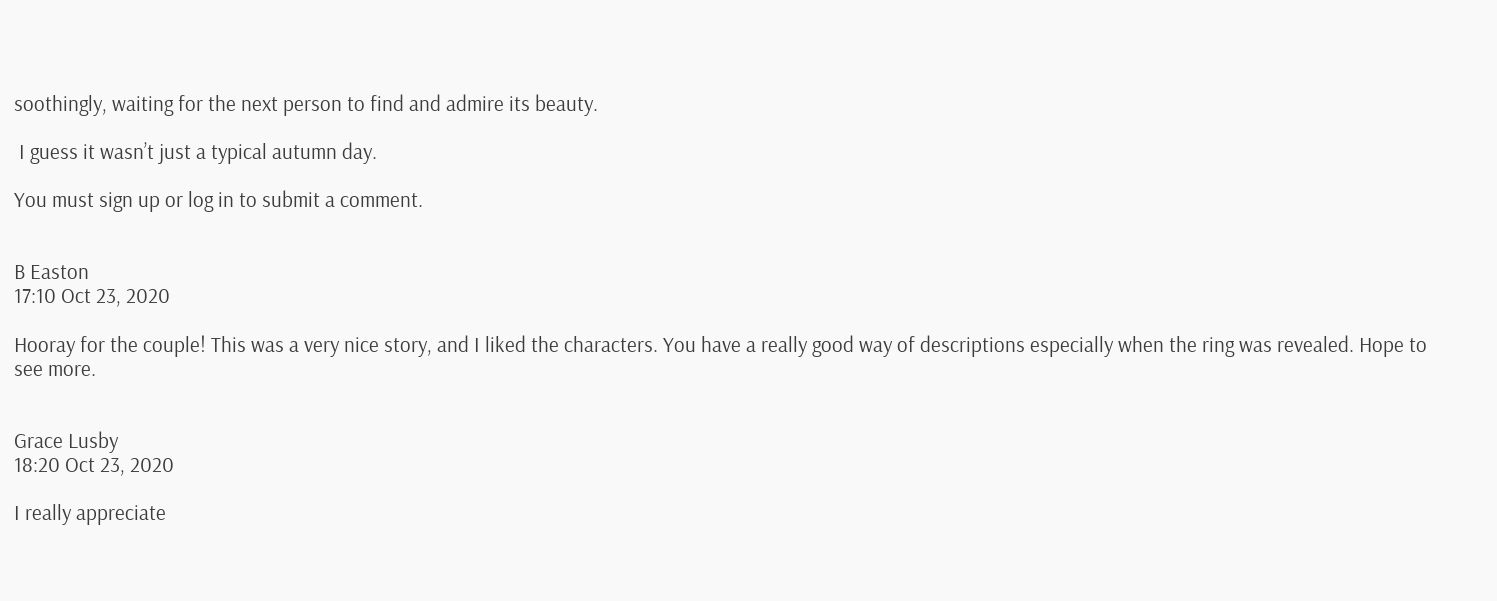soothingly, waiting for the next person to find and admire its beauty.

 I guess it wasn’t just a typical autumn day.

You must sign up or log in to submit a comment.


B Easton
17:10 Oct 23, 2020

Hooray for the couple! This was a very nice story, and I liked the characters. You have a really good way of descriptions especially when the ring was revealed. Hope to see more.


Grace Lusby
18:20 Oct 23, 2020

I really appreciate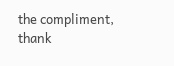the compliment, thank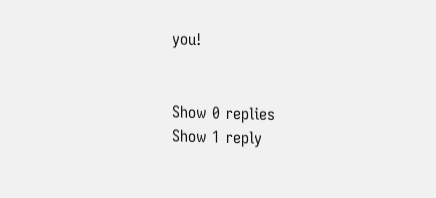you!


Show 0 replies
Show 1 reply